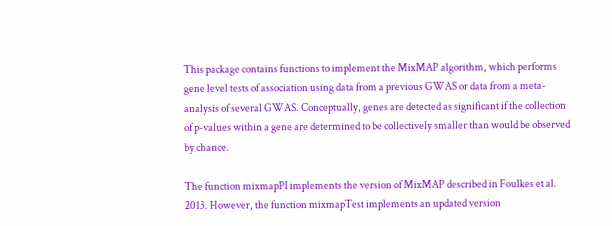This package contains functions to implement the MixMAP algorithm, which performs gene level tests of association using data from a previous GWAS or data from a meta-analysis of several GWAS. Conceptually, genes are detected as significant if the collection of p-values within a gene are determined to be collectively smaller than would be observed by chance.

The function mixmapPI implements the version of MixMAP described in Foulkes et al. 2013. However, the function mixmapTest implements an updated version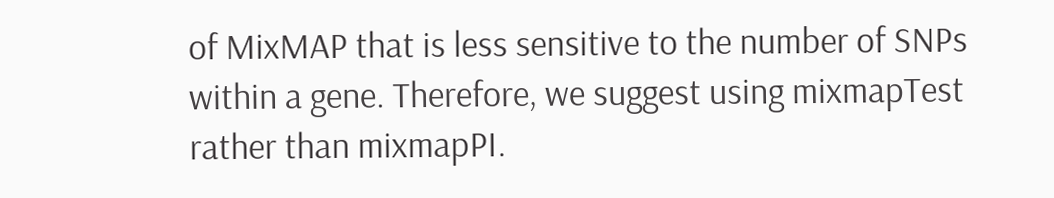of MixMAP that is less sensitive to the number of SNPs within a gene. Therefore, we suggest using mixmapTest rather than mixmapPI.